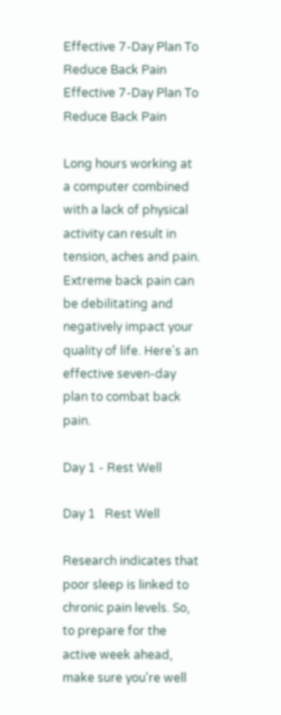Effective 7-Day Plan To Reduce Back Pain
Effective 7-Day Plan To Reduce Back Pain

Long hours working at a computer combined with a lack of physical activity can result in tension, aches and pain. Extreme back pain can be debilitating and negatively impact your quality of life. Here's an effective seven-day plan to combat back pain.

Day 1 - Rest Well

Day 1   Rest Well

Research indicates that poor sleep is linked to chronic pain levels. So, to prepare for the active week ahead, make sure you're well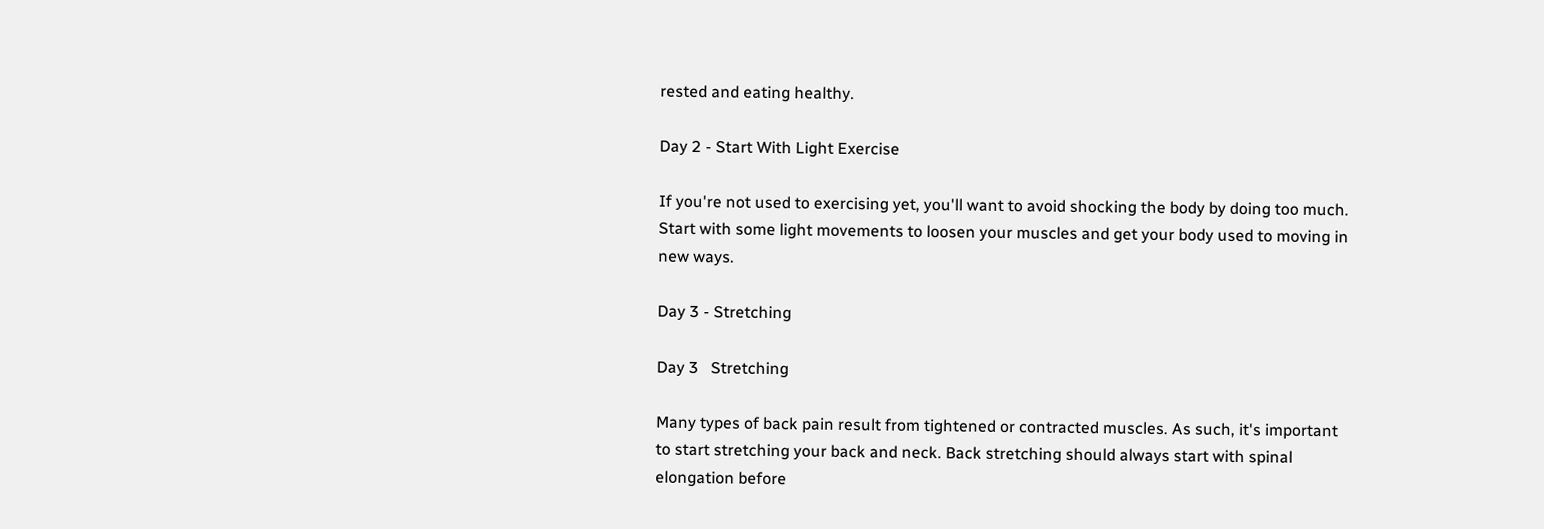rested and eating healthy.

Day 2 - Start With Light Exercise

If you're not used to exercising yet, you'll want to avoid shocking the body by doing too much. Start with some light movements to loosen your muscles and get your body used to moving in new ways.

Day 3 - Stretching

Day 3   Stretching

Many types of back pain result from tightened or contracted muscles. As such, it's important to start stretching your back and neck. Back stretching should always start with spinal elongation before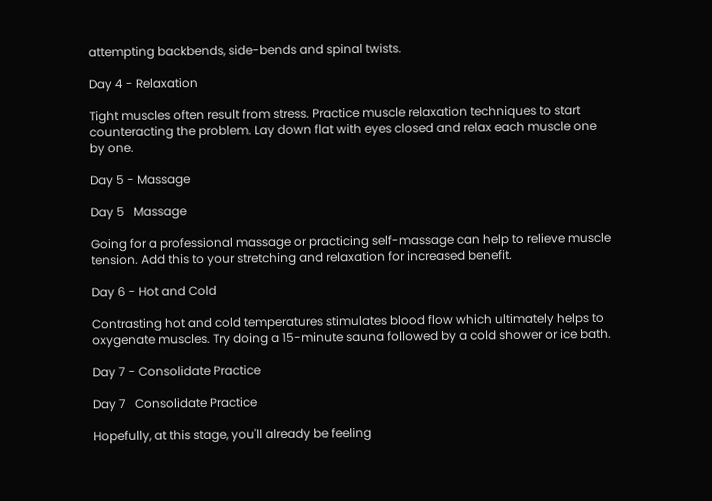attempting backbends, side-bends and spinal twists.

Day 4 - Relaxation

Tight muscles often result from stress. Practice muscle relaxation techniques to start counteracting the problem. Lay down flat with eyes closed and relax each muscle one by one.

Day 5 - Massage

Day 5   Massage

Going for a professional massage or practicing self-massage can help to relieve muscle tension. Add this to your stretching and relaxation for increased benefit.

Day 6 - Hot and Cold

Contrasting hot and cold temperatures stimulates blood flow which ultimately helps to oxygenate muscles. Try doing a 15-minute sauna followed by a cold shower or ice bath.

Day 7 - Consolidate Practice

Day 7   Consolidate Practice

Hopefully, at this stage, you'll already be feeling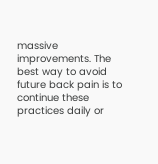massive improvements. The best way to avoid future back pain is to continue these practices daily or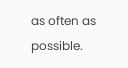as often as possible.